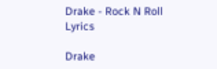Drake - Rock N Roll Lyrics

Drake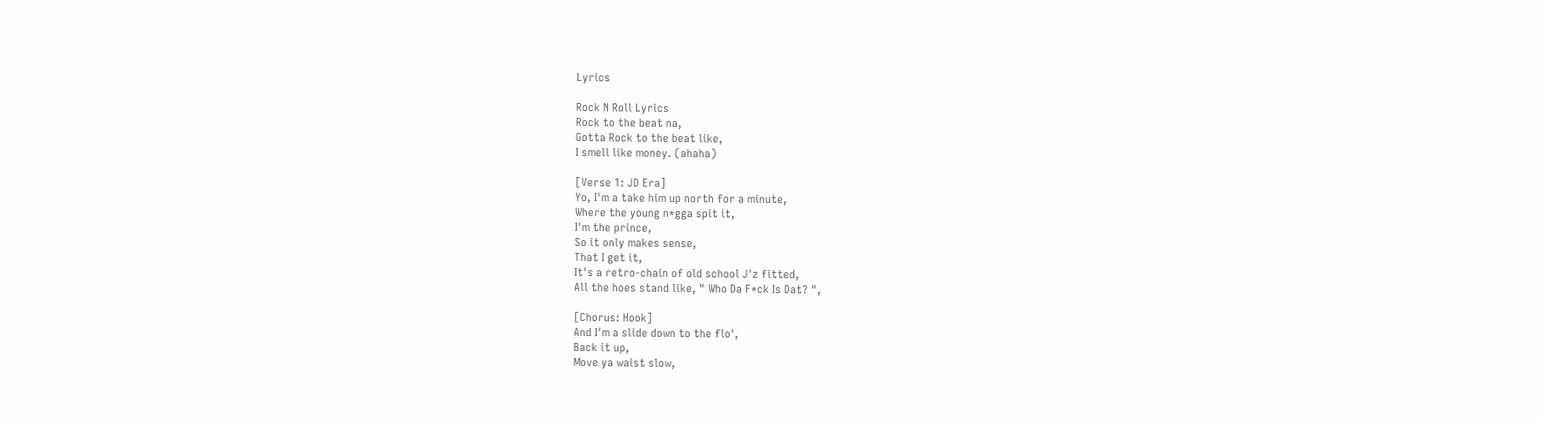Lyrics

Rock N Roll Lyrics
Rock to the beat na,
Gotta Rock to the beat like,
I smell like money. (ahaha)

[Verse 1: JD Era]
Yo, I'm a take him up north for a minute,
Where the young n*gga spit it,
I'm the prince,
So it only makes sense,
That I get it,
It's a retro-chain of old school J'z fitted,
All the hoes stand like, " Who Da F*ck Is Dat? ",

[Chorus: Hook]
And I'm a slide down to the flo',
Back it up,
Move ya waist slow,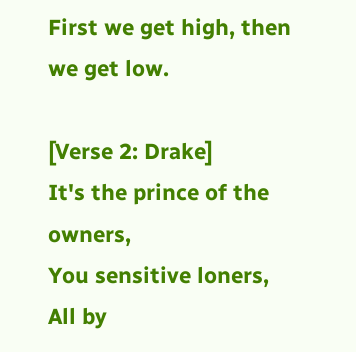First we get high, then we get low.

[Verse 2: Drake]
It's the prince of the owners,
You sensitive loners,
All by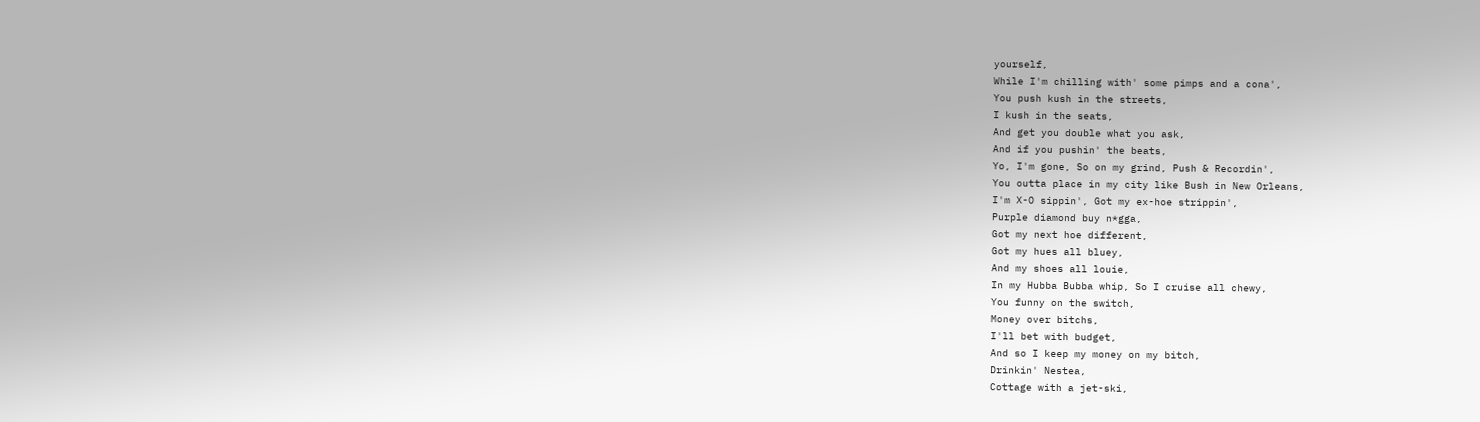yourself,
While I'm chilling with' some pimps and a cona',
You push kush in the streets,
I kush in the seats,
And get you double what you ask,
And if you pushin' the beats,
Yo, I'm gone, So on my grind, Push & Recordin',
You outta place in my city like Bush in New Orleans,
I'm X-O sippin', Got my ex-hoe strippin',
Purple diamond buy n*gga,
Got my next hoe different,
Got my hues all bluey,
And my shoes all louie,
In my Hubba Bubba whip, So I cruise all chewy,
You funny on the switch,
Money over bitchs,
I'll bet with budget,
And so I keep my money on my bitch,
Drinkin' Nestea,
Cottage with a jet-ski,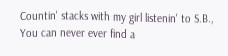Countin' stacks with my girl listenin' to S.B.,
You can never ever find a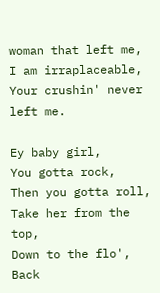woman that left me,
I am irraplaceable, Your crushin' never left me.

Ey baby girl,
You gotta rock,
Then you gotta roll,
Take her from the top,
Down to the flo',
Back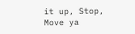it up, Stop,
Move ya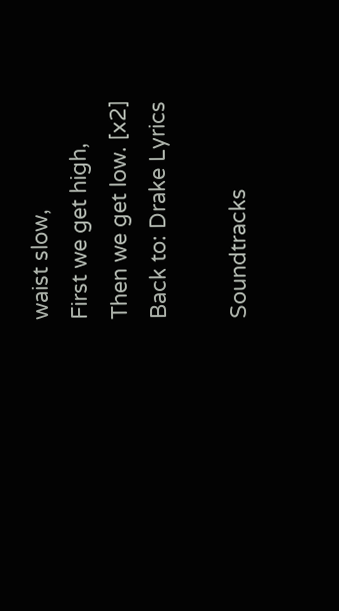waist slow,
First we get high,
Then we get low. [x2]
Back to: Drake Lyrics

Soundtracks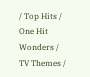/ Top Hits / One Hit Wonders / TV Themes /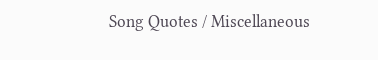Song Quotes / Miscellaneous